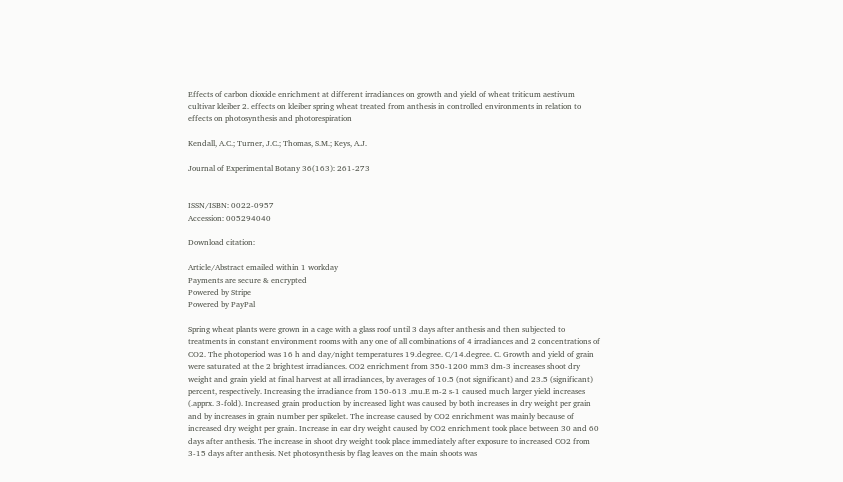Effects of carbon dioxide enrichment at different irradiances on growth and yield of wheat triticum aestivum cultivar kleiber 2. effects on kleiber spring wheat treated from anthesis in controlled environments in relation to effects on photosynthesis and photorespiration

Kendall, A.C.; Turner, J.C.; Thomas, S.M.; Keys, A.J.

Journal of Experimental Botany 36(163): 261-273


ISSN/ISBN: 0022-0957
Accession: 005294040

Download citation:

Article/Abstract emailed within 1 workday
Payments are secure & encrypted
Powered by Stripe
Powered by PayPal

Spring wheat plants were grown in a cage with a glass roof until 3 days after anthesis and then subjected to treatments in constant environment rooms with any one of all combinations of 4 irradiances and 2 concentrations of CO2. The photoperiod was 16 h and day/night temperatures 19.degree. C/14.degree. C. Growth and yield of grain were saturated at the 2 brightest irradiances. CO2 enrichment from 350-1200 mm3 dm-3 increases shoot dry weight and grain yield at final harvest at all irradiances, by averages of 10.5 (not significant) and 23.5 (significant) percent, respectively. Increasing the irradiance from 150-613 .mu.E m-2 s-1 caused much larger yield increases (.apprx. 3-fold). Increased grain production by increased light was caused by both increases in dry weight per grain and by increases in grain number per spikelet. The increase caused by CO2 enrichment was mainly because of increased dry weight per grain. Increase in ear dry weight caused by CO2 enrichment took place between 30 and 60 days after anthesis. The increase in shoot dry weight took place immediately after exposure to increased CO2 from 3-15 days after anthesis. Net photosynthesis by flag leaves on the main shoots was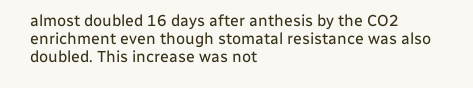almost doubled 16 days after anthesis by the CO2 enrichment even though stomatal resistance was also doubled. This increase was not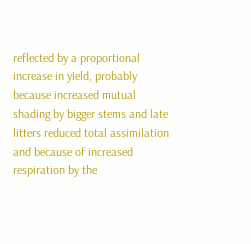reflected by a proportional increase in yield, probably because increased mutual shading by bigger stems and late litters reduced total assimilation and because of increased respiration by the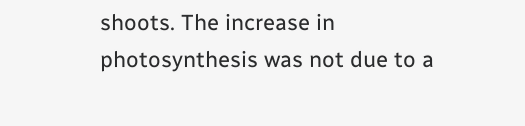shoots. The increase in photosynthesis was not due to a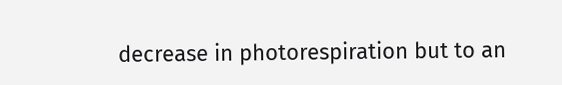decrease in photorespiration but to an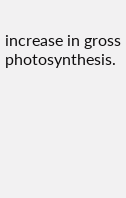increase in gross photosynthesis.